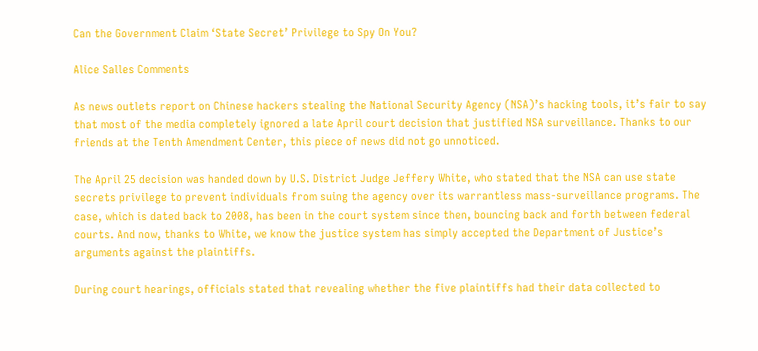Can the Government Claim ‘State Secret’ Privilege to Spy On You?

Alice Salles Comments

As news outlets report on Chinese hackers stealing the National Security Agency (NSA)’s hacking tools, it’s fair to say that most of the media completely ignored a late April court decision that justified NSA surveillance. Thanks to our friends at the Tenth Amendment Center, this piece of news did not go unnoticed.

The April 25 decision was handed down by U.S. District Judge Jeffery White, who stated that the NSA can use state secrets privilege to prevent individuals from suing the agency over its warrantless mass-surveillance programs. The case, which is dated back to 2008, has been in the court system since then, bouncing back and forth between federal courts. And now, thanks to White, we know the justice system has simply accepted the Department of Justice’s arguments against the plaintiffs.

During court hearings, officials stated that revealing whether the five plaintiffs had their data collected to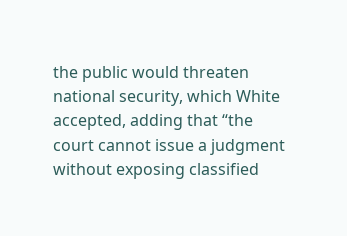the public would threaten national security, which White accepted, adding that “the court cannot issue a judgment without exposing classified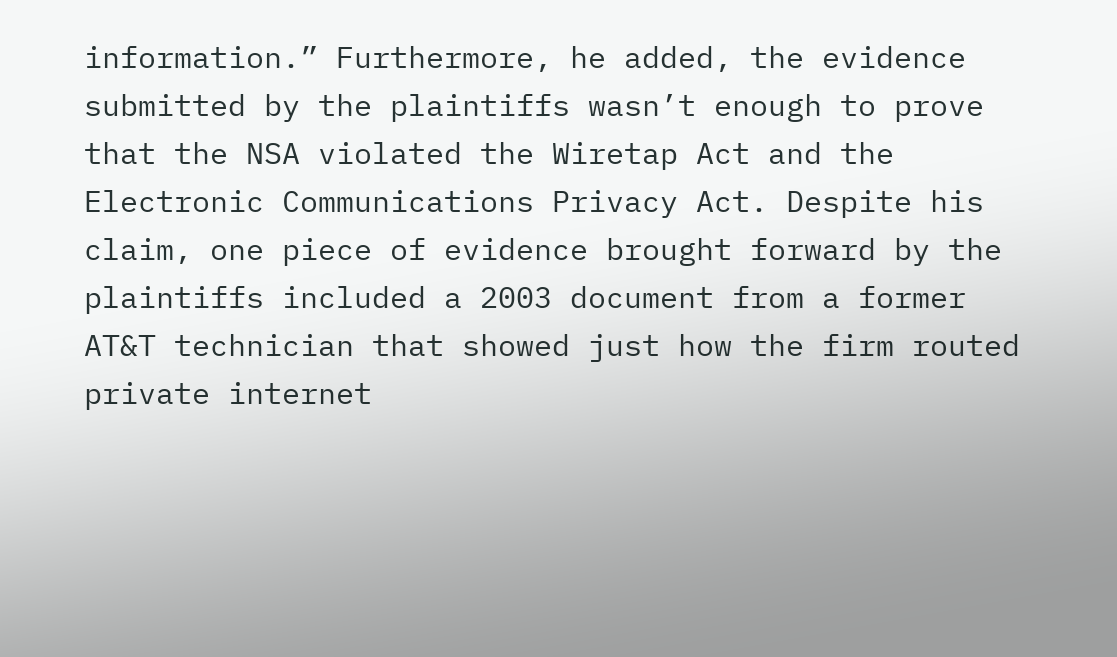information.” Furthermore, he added, the evidence submitted by the plaintiffs wasn’t enough to prove that the NSA violated the Wiretap Act and the Electronic Communications Privacy Act. Despite his claim, one piece of evidence brought forward by the plaintiffs included a 2003 document from a former AT&T technician that showed just how the firm routed private internet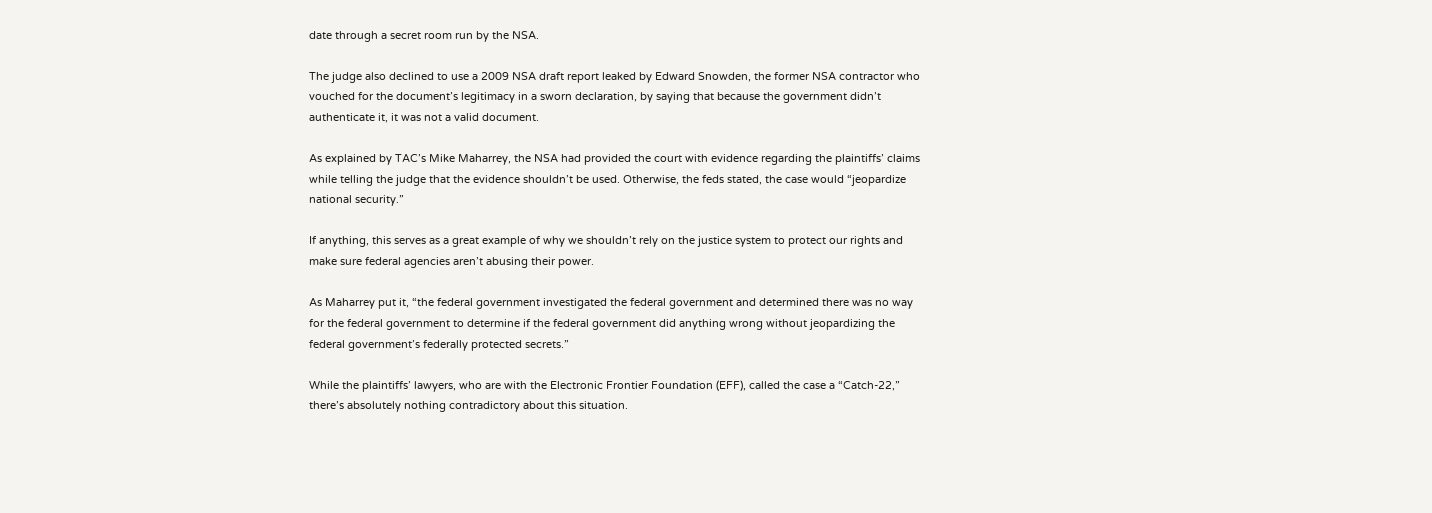date through a secret room run by the NSA.

The judge also declined to use a 2009 NSA draft report leaked by Edward Snowden, the former NSA contractor who vouched for the document’s legitimacy in a sworn declaration, by saying that because the government didn’t authenticate it, it was not a valid document.

As explained by TAC’s Mike Maharrey, the NSA had provided the court with evidence regarding the plaintiffs’ claims while telling the judge that the evidence shouldn’t be used. Otherwise, the feds stated, the case would “jeopardize national security.”

If anything, this serves as a great example of why we shouldn’t rely on the justice system to protect our rights and make sure federal agencies aren’t abusing their power.

As Maharrey put it, “the federal government investigated the federal government and determined there was no way for the federal government to determine if the federal government did anything wrong without jeopardizing the federal government’s federally protected secrets.”

While the plaintiffs’ lawyers, who are with the Electronic Frontier Foundation (EFF), called the case a “Catch-22,” there’s absolutely nothing contradictory about this situation.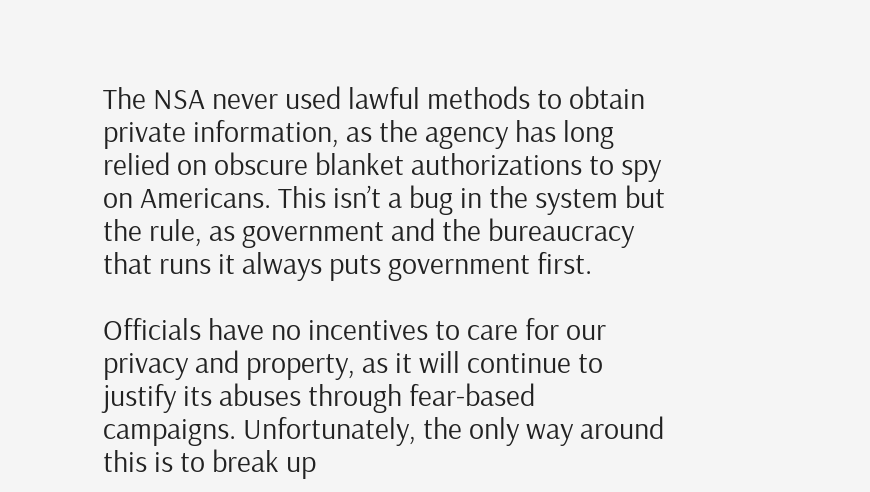The NSA never used lawful methods to obtain private information, as the agency has long relied on obscure blanket authorizations to spy on Americans. This isn’t a bug in the system but the rule, as government and the bureaucracy that runs it always puts government first.

Officials have no incentives to care for our privacy and property, as it will continue to justify its abuses through fear-based campaigns. Unfortunately, the only way around this is to break up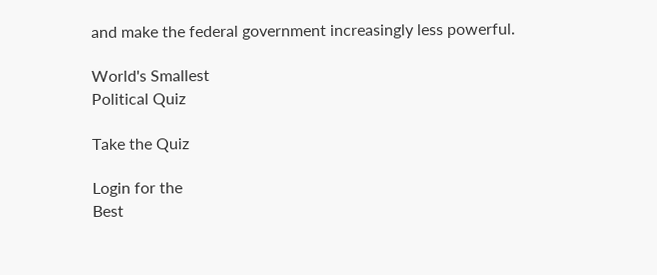and make the federal government increasingly less powerful.

World's Smallest
Political Quiz

Take the Quiz

Login for the
Best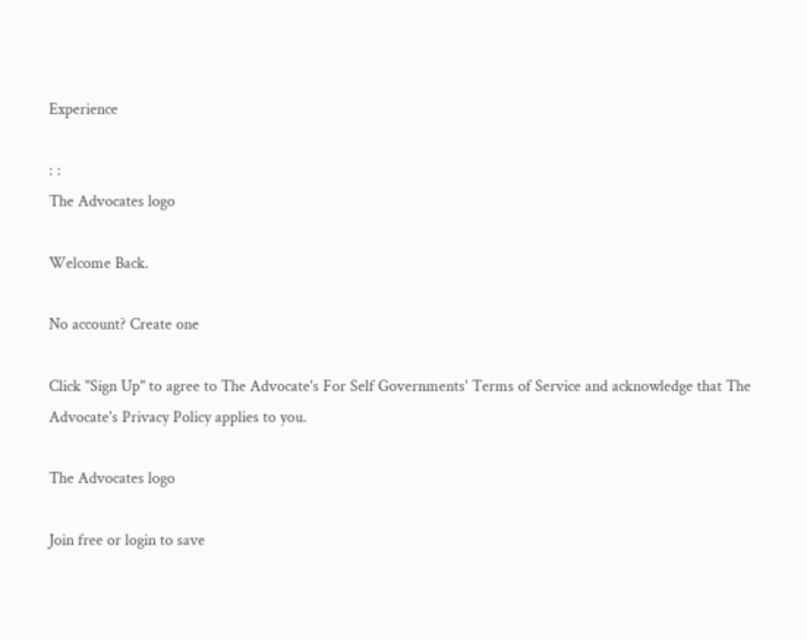Experience

: :
The Advocates logo

Welcome Back.

No account? Create one

Click "Sign Up" to agree to The Advocate's For Self Governments' Terms of Service and acknowledge that The Advocate's Privacy Policy applies to you.

The Advocates logo

Join free or login to save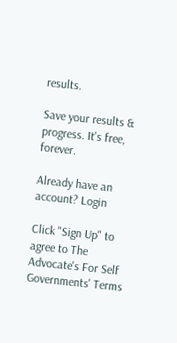results.

Save your results & progress. It's free, forever.

Already have an account? Login

Click "Sign Up" to agree to The Advocate's For Self Governments' Terms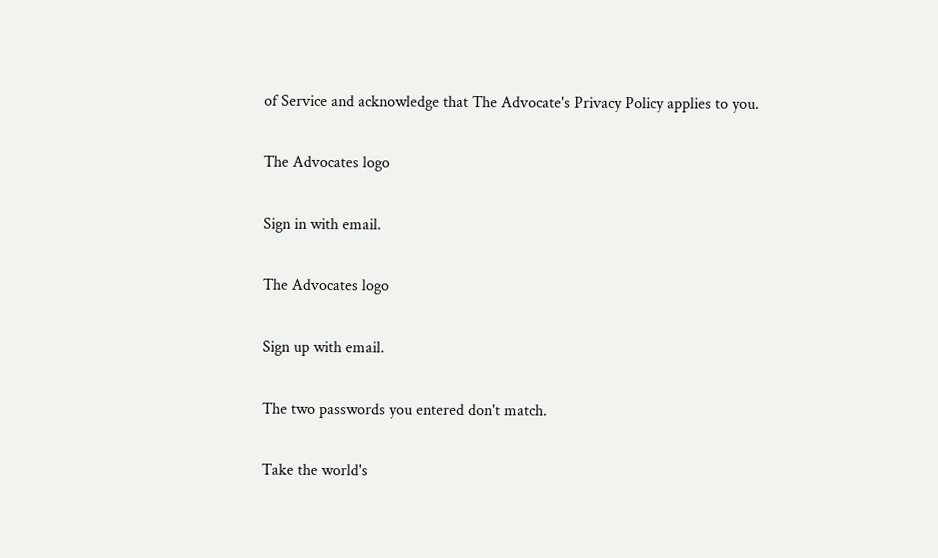of Service and acknowledge that The Advocate's Privacy Policy applies to you.

The Advocates logo

Sign in with email.

The Advocates logo

Sign up with email.

The two passwords you entered don't match.

Take the world's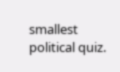smallest political quiz.